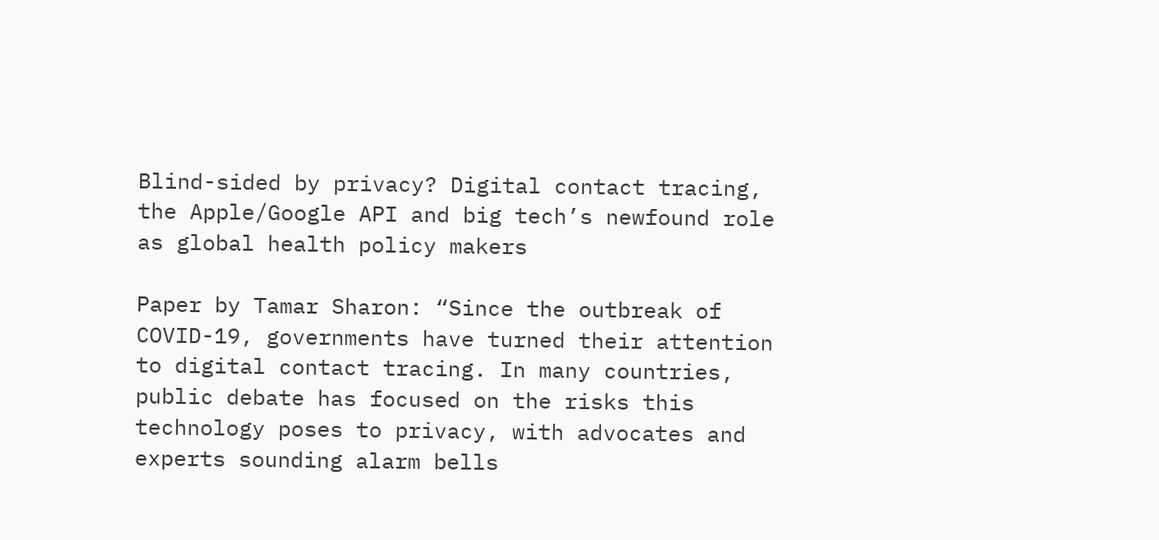Blind-sided by privacy? Digital contact tracing, the Apple/Google API and big tech’s newfound role as global health policy makers

Paper by Tamar Sharon: “Since the outbreak of COVID-19, governments have turned their attention to digital contact tracing. In many countries, public debate has focused on the risks this technology poses to privacy, with advocates and experts sounding alarm bells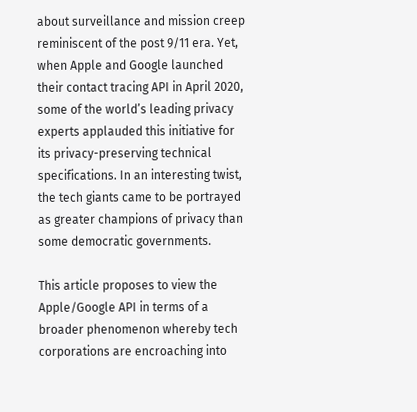about surveillance and mission creep reminiscent of the post 9/11 era. Yet, when Apple and Google launched their contact tracing API in April 2020, some of the world’s leading privacy experts applauded this initiative for its privacy-preserving technical specifications. In an interesting twist, the tech giants came to be portrayed as greater champions of privacy than some democratic governments.

This article proposes to view the Apple/Google API in terms of a broader phenomenon whereby tech corporations are encroaching into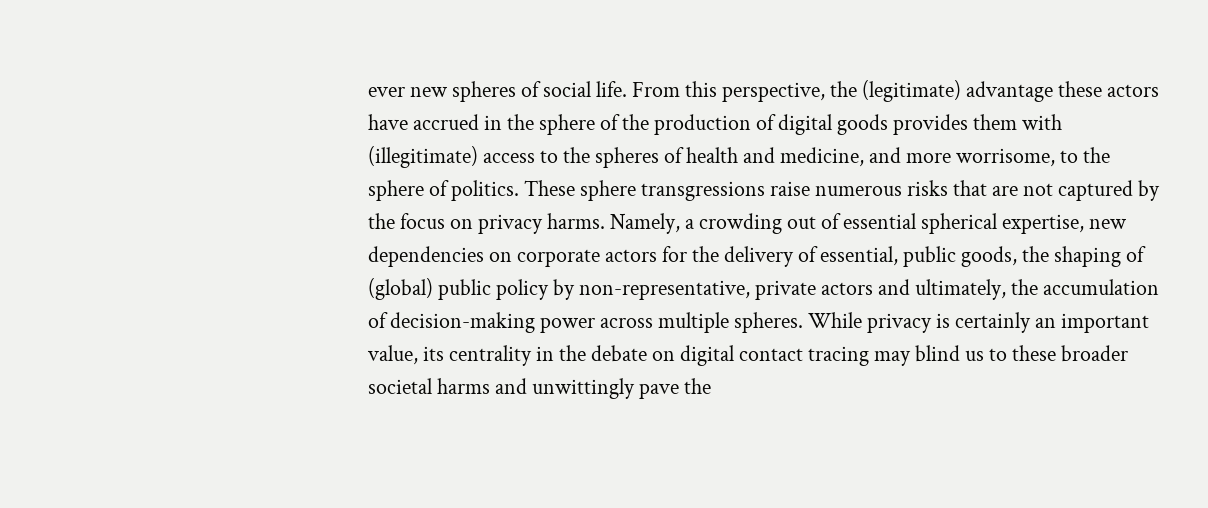ever new spheres of social life. From this perspective, the (legitimate) advantage these actors have accrued in the sphere of the production of digital goods provides them with (illegitimate) access to the spheres of health and medicine, and more worrisome, to the sphere of politics. These sphere transgressions raise numerous risks that are not captured by the focus on privacy harms. Namely, a crowding out of essential spherical expertise, new dependencies on corporate actors for the delivery of essential, public goods, the shaping of (global) public policy by non-representative, private actors and ultimately, the accumulation of decision-making power across multiple spheres. While privacy is certainly an important value, its centrality in the debate on digital contact tracing may blind us to these broader societal harms and unwittingly pave the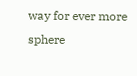way for ever more sphere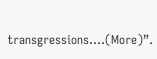transgressions….(More)”.